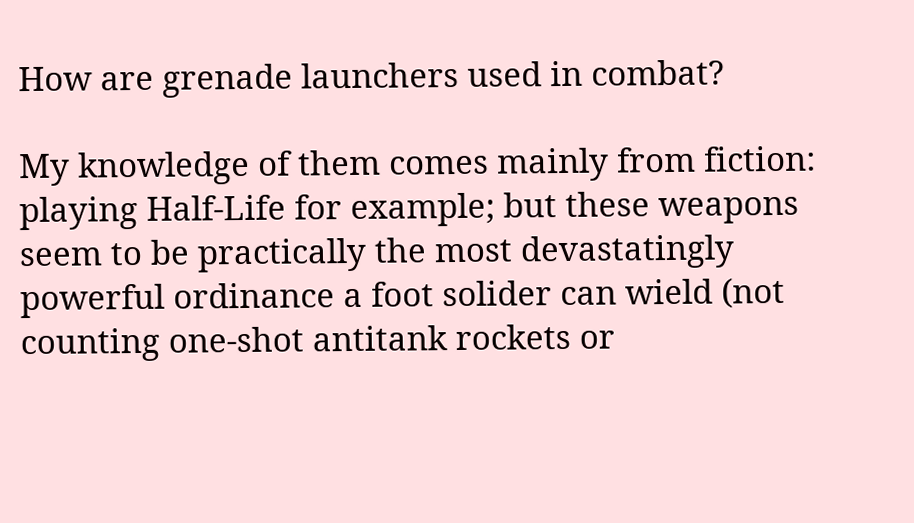How are grenade launchers used in combat?

My knowledge of them comes mainly from fiction: playing Half-Life for example; but these weapons seem to be practically the most devastatingly powerful ordinance a foot solider can wield (not counting one-shot antitank rockets or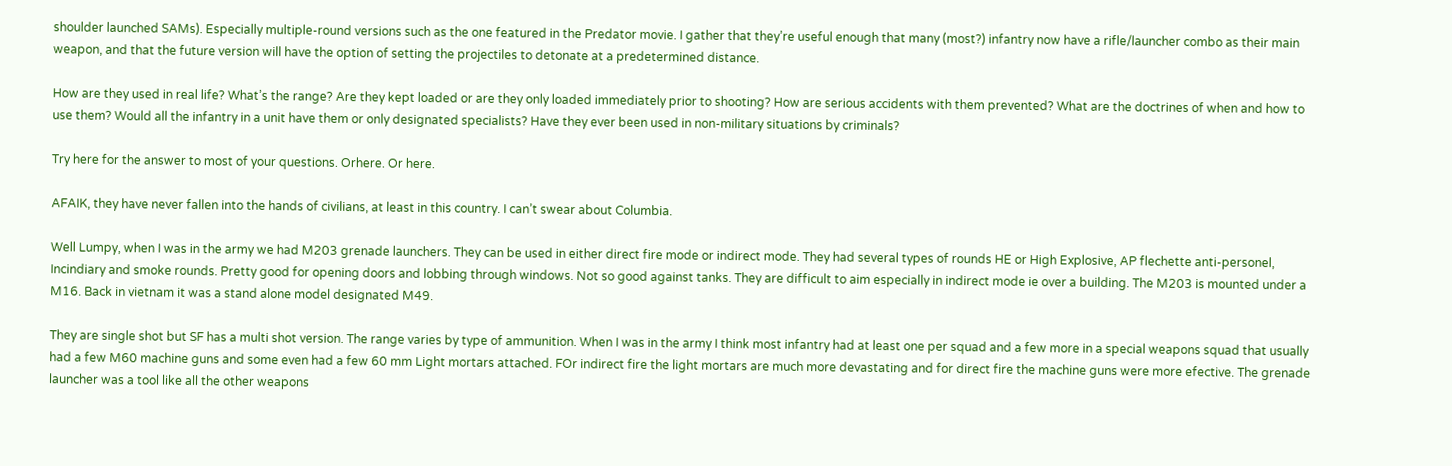shoulder launched SAMs). Especially multiple-round versions such as the one featured in the Predator movie. I gather that they’re useful enough that many (most?) infantry now have a rifle/launcher combo as their main weapon, and that the future version will have the option of setting the projectiles to detonate at a predetermined distance.

How are they used in real life? What’s the range? Are they kept loaded or are they only loaded immediately prior to shooting? How are serious accidents with them prevented? What are the doctrines of when and how to use them? Would all the infantry in a unit have them or only designated specialists? Have they ever been used in non-military situations by criminals?

Try here for the answer to most of your questions. Orhere. Or here.

AFAIK, they have never fallen into the hands of civilians, at least in this country. I can’t swear about Columbia.

Well Lumpy, when I was in the army we had M203 grenade launchers. They can be used in either direct fire mode or indirect mode. They had several types of rounds HE or High Explosive, AP flechette anti-personel, Incindiary and smoke rounds. Pretty good for opening doors and lobbing through windows. Not so good against tanks. They are difficult to aim especially in indirect mode ie over a building. The M203 is mounted under a M16. Back in vietnam it was a stand alone model designated M49.

They are single shot but SF has a multi shot version. The range varies by type of ammunition. When I was in the army I think most infantry had at least one per squad and a few more in a special weapons squad that usually had a few M60 machine guns and some even had a few 60 mm Light mortars attached. FOr indirect fire the light mortars are much more devastating and for direct fire the machine guns were more efective. The grenade launcher was a tool like all the other weapons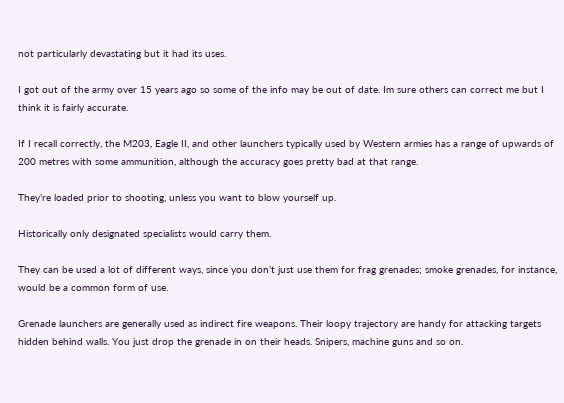not particularly devastating but it had its uses.

I got out of the army over 15 years ago so some of the info may be out of date. Im sure others can correct me but I think it is fairly accurate.

If I recall correctly, the M203, Eagle II, and other launchers typically used by Western armies has a range of upwards of 200 metres with some ammunition, although the accuracy goes pretty bad at that range.

They’re loaded prior to shooting, unless you want to blow yourself up.

Historically only designated specialists would carry them.

They can be used a lot of different ways, since you don’t just use them for frag grenades; smoke grenades, for instance, would be a common form of use.

Grenade launchers are generally used as indirect fire weapons. Their loopy trajectory are handy for attacking targets hidden behind walls. You just drop the grenade in on their heads. Snipers, machine guns and so on.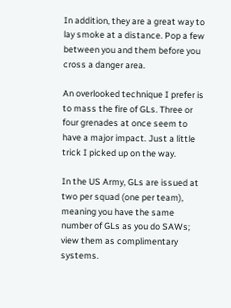In addition, they are a great way to lay smoke at a distance. Pop a few between you and them before you cross a danger area.

An overlooked technique I prefer is to mass the fire of GLs. Three or four grenades at once seem to have a major impact. Just a little trick I picked up on the way.

In the US Army, GLs are issued at two per squad (one per team), meaning you have the same number of GLs as you do SAWs; view them as complimentary systems.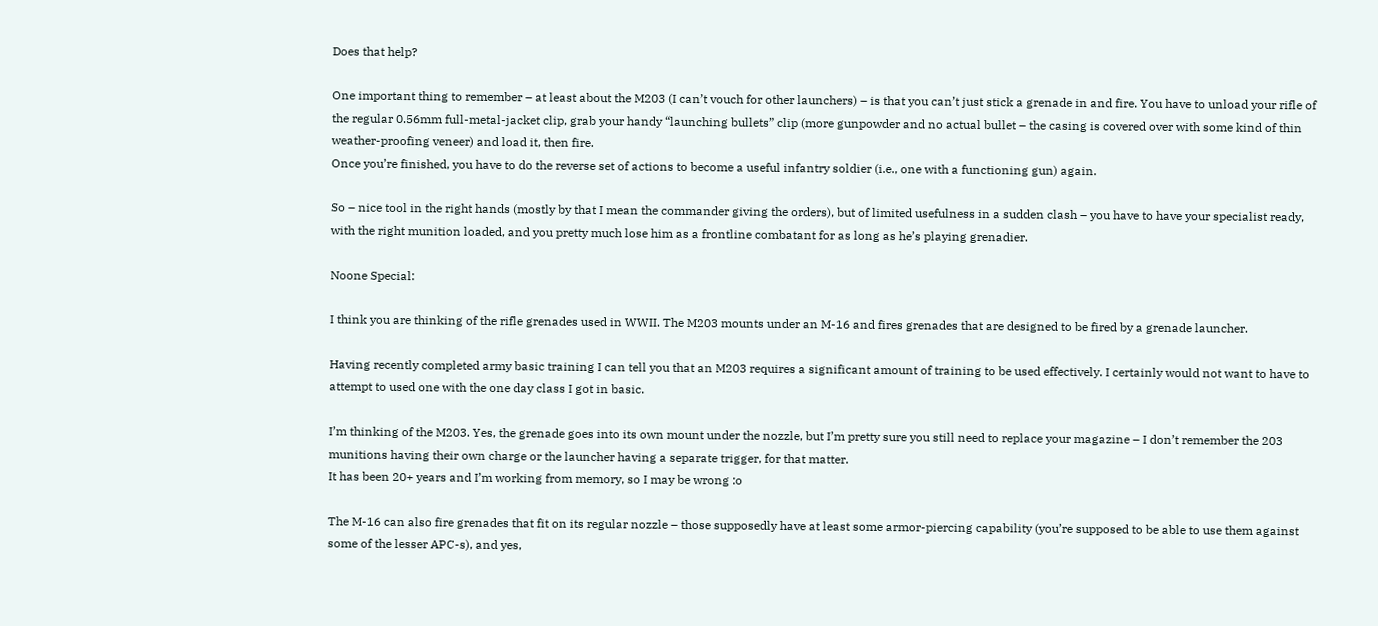Does that help?

One important thing to remember – at least about the M203 (I can’t vouch for other launchers) – is that you can’t just stick a grenade in and fire. You have to unload your rifle of the regular 0.56mm full-metal-jacket clip, grab your handy “launching bullets” clip (more gunpowder and no actual bullet – the casing is covered over with some kind of thin weather-proofing veneer) and load it, then fire.
Once you’re finished, you have to do the reverse set of actions to become a useful infantry soldier (i.e., one with a functioning gun) again.

So – nice tool in the right hands (mostly by that I mean the commander giving the orders), but of limited usefulness in a sudden clash – you have to have your specialist ready, with the right munition loaded, and you pretty much lose him as a frontline combatant for as long as he’s playing grenadier.

Noone Special:

I think you are thinking of the rifle grenades used in WWII. The M203 mounts under an M-16 and fires grenades that are designed to be fired by a grenade launcher.

Having recently completed army basic training I can tell you that an M203 requires a significant amount of training to be used effectively. I certainly would not want to have to attempt to used one with the one day class I got in basic.

I’m thinking of the M203. Yes, the grenade goes into its own mount under the nozzle, but I’m pretty sure you still need to replace your magazine – I don’t remember the 203 munitions having their own charge or the launcher having a separate trigger, for that matter.
It has been 20+ years and I’m working from memory, so I may be wrong :o

The M-16 can also fire grenades that fit on its regular nozzle – those supposedly have at least some armor-piercing capability (you’re supposed to be able to use them against some of the lesser APC-s), and yes,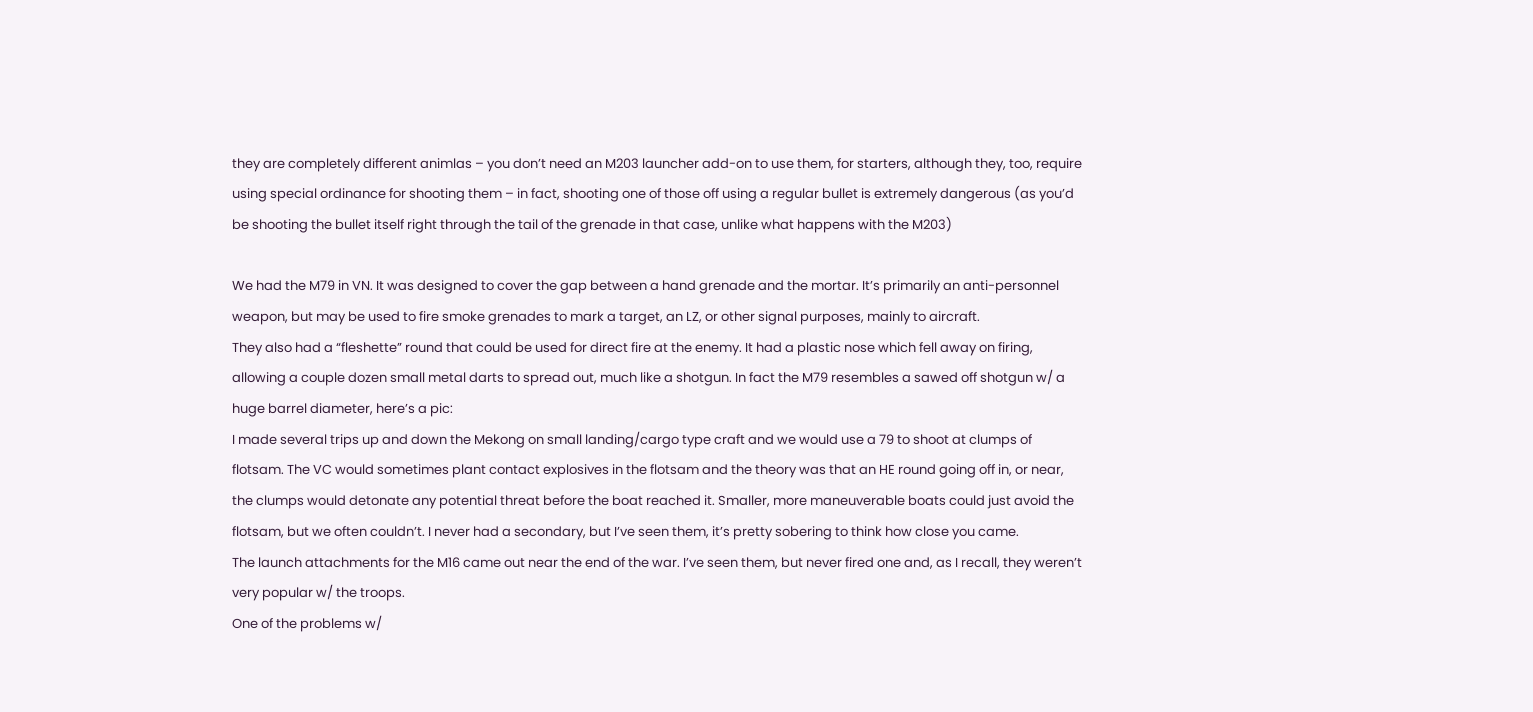they are completely different animlas – you don’t need an M203 launcher add-on to use them, for starters, although they, too, require using special ordinance for shooting them – in fact, shooting one of those off using a regular bullet is extremely dangerous (as you’d be shooting the bullet itself right through the tail of the grenade in that case, unlike what happens with the M203)

We had the M79 in VN. It was designed to cover the gap between a hand grenade and the mortar. It’s primarily an anti-personnel weapon, but may be used to fire smoke grenades to mark a target, an LZ, or other signal purposes, mainly to aircraft.
They also had a “fleshette” round that could be used for direct fire at the enemy. It had a plastic nose which fell away on firing, allowing a couple dozen small metal darts to spread out, much like a shotgun. In fact the M79 resembles a sawed off shotgun w/ a huge barrel diameter, here’s a pic:
I made several trips up and down the Mekong on small landing/cargo type craft and we would use a 79 to shoot at clumps of flotsam. The VC would sometimes plant contact explosives in the flotsam and the theory was that an HE round going off in, or near, the clumps would detonate any potential threat before the boat reached it. Smaller, more maneuverable boats could just avoid the flotsam, but we often couldn’t. I never had a secondary, but I’ve seen them, it’s pretty sobering to think how close you came.
The launch attachments for the M16 came out near the end of the war. I’ve seen them, but never fired one and, as I recall, they weren’t very popular w/ the troops.
One of the problems w/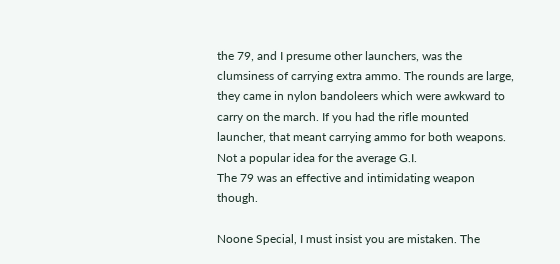the 79, and I presume other launchers, was the clumsiness of carrying extra ammo. The rounds are large, they came in nylon bandoleers which were awkward to carry on the march. If you had the rifle mounted launcher, that meant carrying ammo for both weapons. Not a popular idea for the average G.I.
The 79 was an effective and intimidating weapon though.

Noone Special, I must insist you are mistaken. The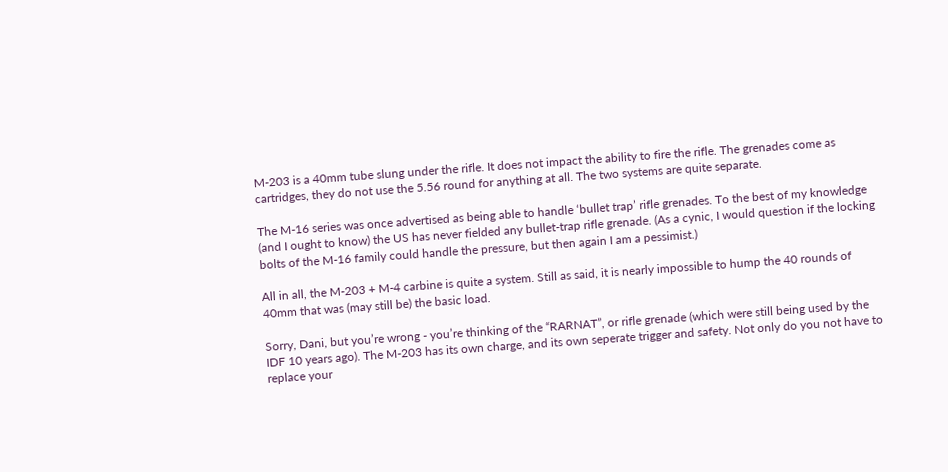M-203 is a 40mm tube slung under the rifle. It does not impact the ability to fire the rifle. The grenades come as cartridges, they do not use the 5.56 round for anything at all. The two systems are quite separate.

The M-16 series was once advertised as being able to handle ‘bullet trap’ rifle grenades. To the best of my knowledge (and I ought to know) the US has never fielded any bullet-trap rifle grenade. (As a cynic, I would question if the locking bolts of the M-16 family could handle the pressure, but then again I am a pessimist.)

All in all, the M-203 + M-4 carbine is quite a system. Still as said, it is nearly impossible to hump the 40 rounds of 40mm that was (may still be) the basic load.

Sorry, Dani, but you’re wrong - you’re thinking of the “RARNAT”, or rifle grenade (which were still being used by the IDF 10 years ago). The M-203 has its own charge, and its own seperate trigger and safety. Not only do you not have to replace your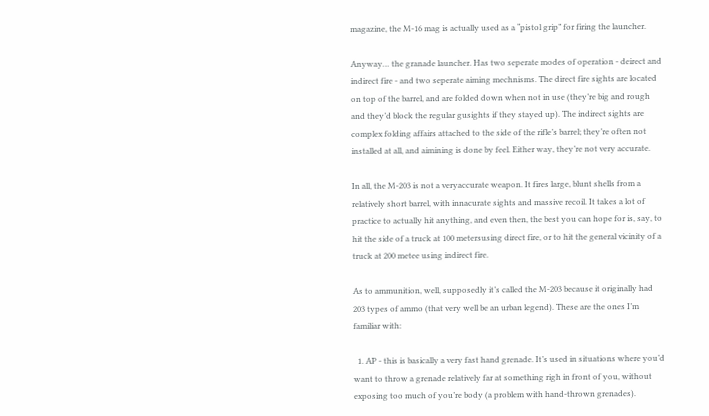magazine, the M-16 mag is actually used as a “pistol grip” for firing the launcher.

Anyway… the granade launcher. Has two seperate modes of operation - deirect and indirect fire - and two seperate aiming mechnisms. The direct fire sights are located on top of the barrel, and are folded down when not in use (they’re big and rough and they’d block the regular gusights if they stayed up). The indirect sights are complex folding affairs attached to the side of the rifle’s barrel; they’re often not installed at all, and aimining is done by feel. Either way, they’re not very accurate.

In all, the M-203 is not a veryaccurate weapon. It fires large, blunt shells from a relatively short barrel, with innacurate sights and massive recoil. It takes a lot of practice to actually hit anything, and even then, the best you can hope for is, say, to hit the side of a truck at 100 metersusing direct fire, or to hit the general vicinity of a truck at 200 metee using indirect fire.

As to ammunition, well, supposedly it’s called the M-203 because it originally had 203 types of ammo (that very well be an urban legend). These are the ones I’m familiar with:

  1. AP - this is basically a very fast hand grenade. It’s used in situations where you’d want to throw a grenade relatively far at something righ in front of you, without exposing too much of you’re body (a problem with hand-thrown grenades).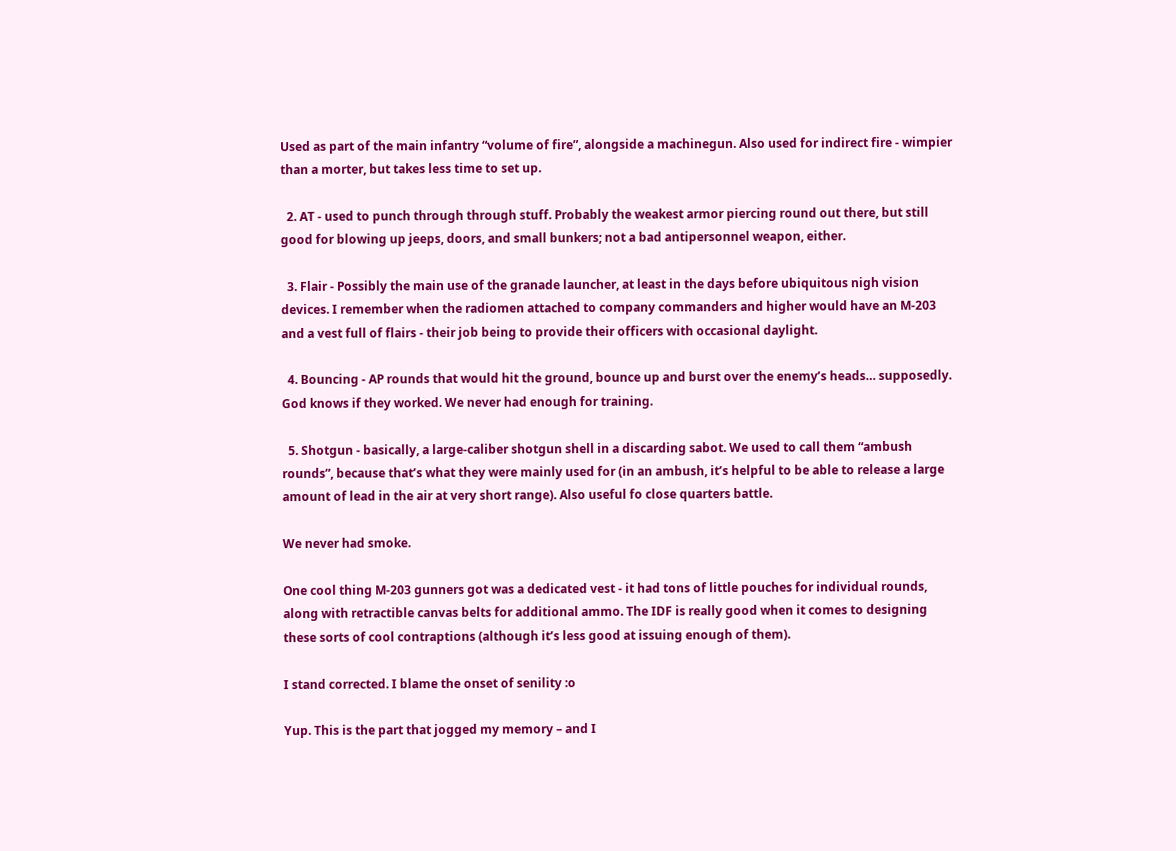Used as part of the main infantry “volume of fire”, alongside a machinegun. Also used for indirect fire - wimpier than a morter, but takes less time to set up.

  2. AT - used to punch through through stuff. Probably the weakest armor piercing round out there, but still good for blowing up jeeps, doors, and small bunkers; not a bad antipersonnel weapon, either.

  3. Flair - Possibly the main use of the granade launcher, at least in the days before ubiquitous nigh vision devices. I remember when the radiomen attached to company commanders and higher would have an M-203 and a vest full of flairs - their job being to provide their officers with occasional daylight.

  4. Bouncing - AP rounds that would hit the ground, bounce up and burst over the enemy’s heads… supposedly. God knows if they worked. We never had enough for training.

  5. Shotgun - basically, a large-caliber shotgun shell in a discarding sabot. We used to call them “ambush rounds”, because that’s what they were mainly used for (in an ambush, it’s helpful to be able to release a large amount of lead in the air at very short range). Also useful fo close quarters battle.

We never had smoke.

One cool thing M-203 gunners got was a dedicated vest - it had tons of little pouches for individual rounds, along with retractible canvas belts for additional ammo. The IDF is really good when it comes to designing these sorts of cool contraptions (although it’s less good at issuing enough of them).

I stand corrected. I blame the onset of senility :o

Yup. This is the part that jogged my memory – and I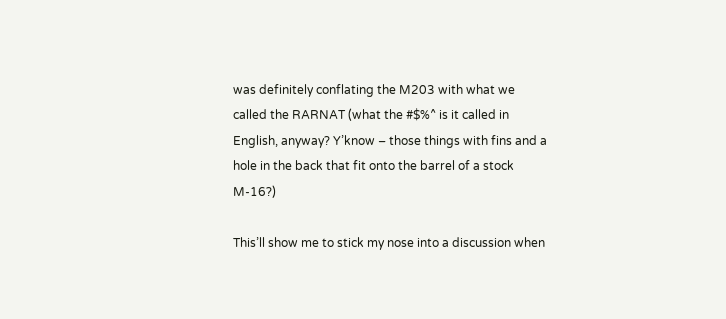was definitely conflating the M203 with what we called the RARNAT (what the #$%^ is it called in English, anyway? Y’know – those things with fins and a hole in the back that fit onto the barrel of a stock M-16?)

This’ll show me to stick my nose into a discussion when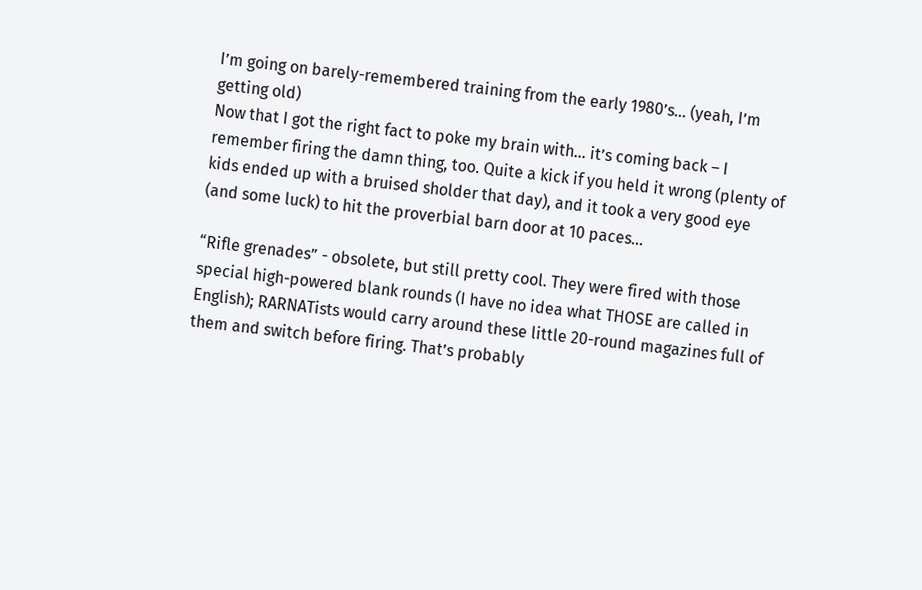I’m going on barely-remembered training from the early 1980’s… (yeah, I’m getting old)
Now that I got the right fact to poke my brain with… it’s coming back – I remember firing the damn thing, too. Quite a kick if you held it wrong (plenty of kids ended up with a bruised sholder that day), and it took a very good eye (and some luck) to hit the proverbial barn door at 10 paces…

“Rifle grenades” - obsolete, but still pretty cool. They were fired with those special high-powered blank rounds (I have no idea what THOSE are called in English); RARNATists would carry around these little 20-round magazines full of them and switch before firing. That’s probably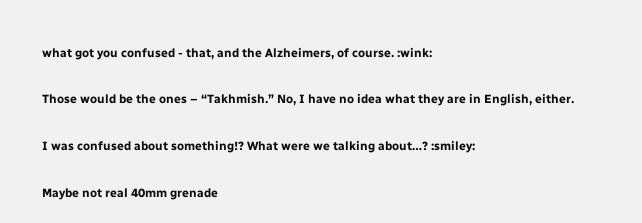what got you confused - that, and the Alzheimers, of course. :wink:

Those would be the ones – “Takhmish.” No, I have no idea what they are in English, either.

I was confused about something!? What were we talking about…? :smiley:

Maybe not real 40mm grenade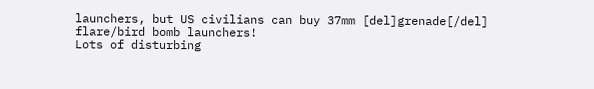launchers, but US civilians can buy 37mm [del]grenade[/del] flare/bird bomb launchers!
Lots of disturbing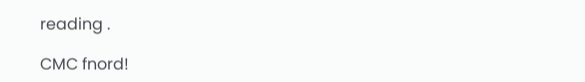reading .

CMC fnord!